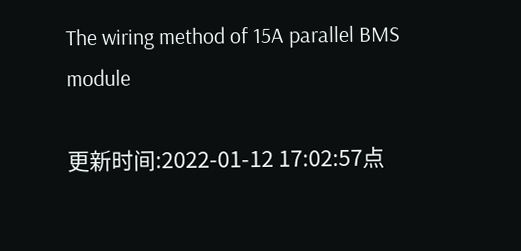The wiring method of 15A parallel BMS module

更新时间:2022-01-12 17:02:57点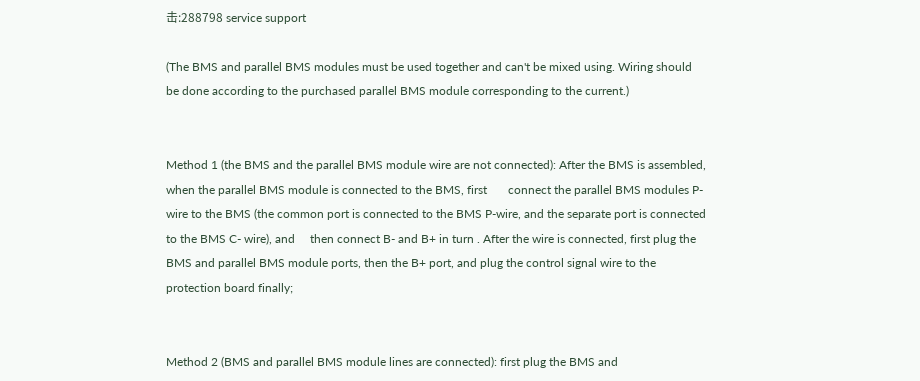击:288798 service support

(The BMS and parallel BMS modules must be used together and can't be mixed using. Wiring should be done according to the purchased parallel BMS module corresponding to the current.)


Method 1 (the BMS and the parallel BMS module wire are not connected): After the BMS is assembled, when the parallel BMS module is connected to the BMS, first       connect the parallel BMS modules P-wire to the BMS (the common port is connected to the BMS P-wire, and the separate port is connected to the BMS C- wire), and     then connect B- and B+ in turn . After the wire is connected, first plug the BMS and parallel BMS module ports, then the B+ port, and plug the control signal wire to the protection board finally;


Method 2 (BMS and parallel BMS module lines are connected): first plug the BMS and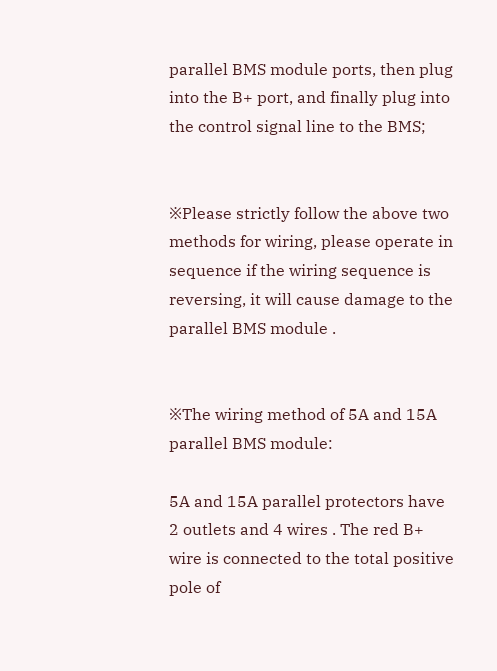parallel BMS module ports, then plug into the B+ port, and finally plug into the control signal line to the BMS;


※Please strictly follow the above two methods for wiring, please operate in sequence if the wiring sequence is reversing, it will cause damage to the parallel BMS module .


※The wiring method of 5A and 15A parallel BMS module:

5A and 15A parallel protectors have 2 outlets and 4 wires . The red B+ wire is connected to the total positive pole of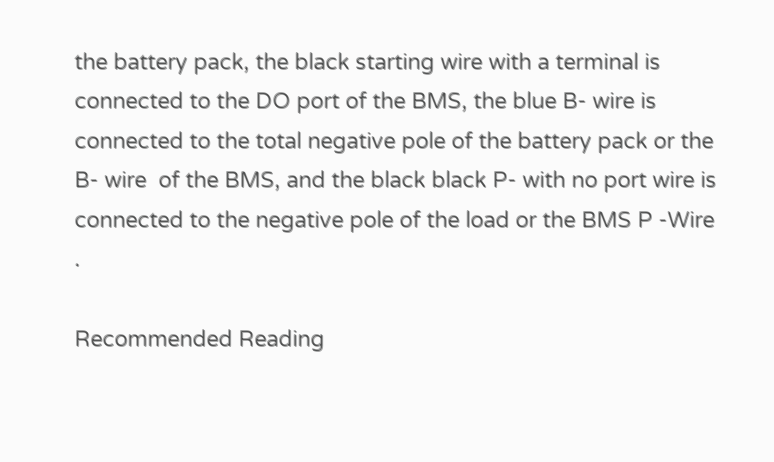the battery pack, the black starting wire with a terminal is connected to the DO port of the BMS, the blue B- wire is connected to the total negative pole of the battery pack or the B- wire  of the BMS, and the black black P- with no port wire is connected to the negative pole of the load or the BMS P -Wire .

Recommended Reading